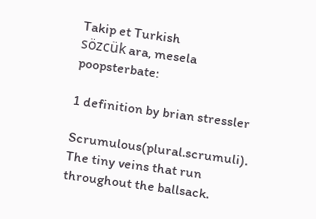Takip et Turkish
sözcük ara, mesela poopsterbate:

1 definition by brian stressler

Scrumulous(plural.scrumuli). The tiny veins that run throughout the ballsack.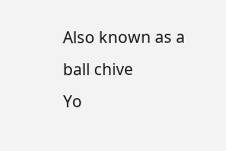Also known as a ball chive
Yo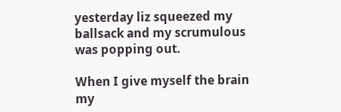yesterday liz squeezed my ballsack and my scrumulous was popping out.

When I give myself the brain my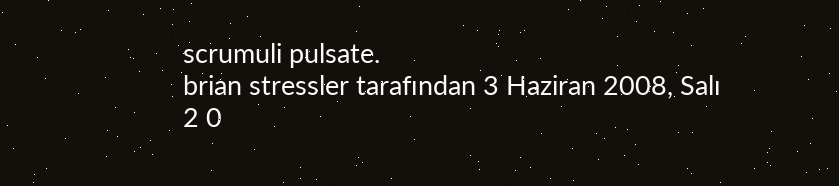scrumuli pulsate.
brian stressler tarafından 3 Haziran 2008, Salı
2 0